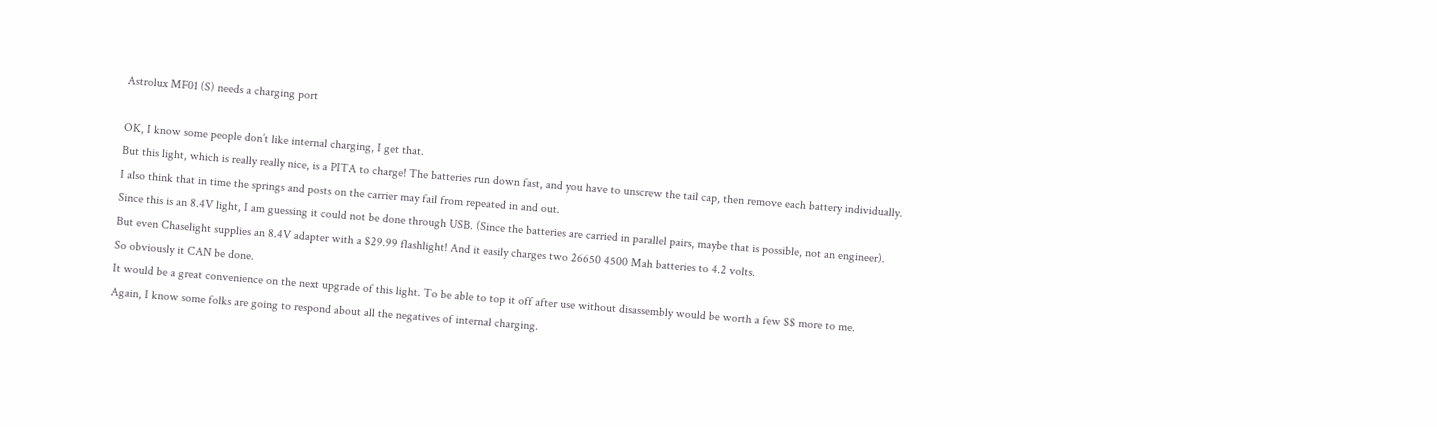Astrolux MF01 (S) needs a charging port

OK, I know some people don’t like internal charging, I get that.
But this light, which is really really nice, is a PITA to charge! The batteries run down fast, and you have to unscrew the tail cap, then remove each battery individually.
I also think that in time the springs and posts on the carrier may fail from repeated in and out.
Since this is an 8.4V light, I am guessing it could not be done through USB. (Since the batteries are carried in parallel pairs, maybe that is possible, not an engineer).
But even Chaselight supplies an 8.4V adapter with a $29.99 flashlight! And it easily charges two 26650 4500 Mah batteries to 4.2 volts.
So obviously it CAN be done.
It would be a great convenience on the next upgrade of this light. To be able to top it off after use without disassembly would be worth a few $$ more to me.
Again, I know some folks are going to respond about all the negatives of internal charging.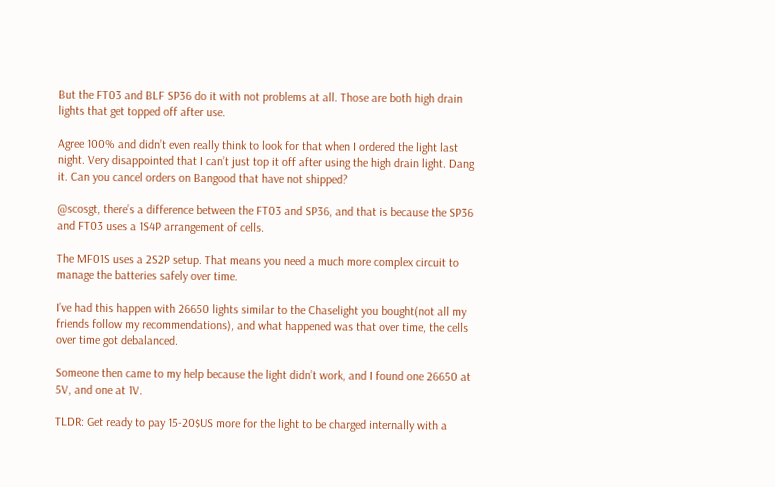But the FT03 and BLF SP36 do it with not problems at all. Those are both high drain lights that get topped off after use.

Agree 100% and didn’t even really think to look for that when I ordered the light last night. Very disappointed that I can’t just top it off after using the high drain light. Dang it. Can you cancel orders on Bangood that have not shipped?

@scosgt, there’s a difference between the FT03 and SP36, and that is because the SP36 and FT03 uses a 1S4P arrangement of cells.

The MF01S uses a 2S2P setup. That means you need a much more complex circuit to manage the batteries safely over time.

I’ve had this happen with 26650 lights similar to the Chaselight you bought(not all my friends follow my recommendations), and what happened was that over time, the cells over time got debalanced.

Someone then came to my help because the light didn’t work, and I found one 26650 at 5V, and one at 1V.

TLDR: Get ready to pay 15-20$US more for the light to be charged internally with a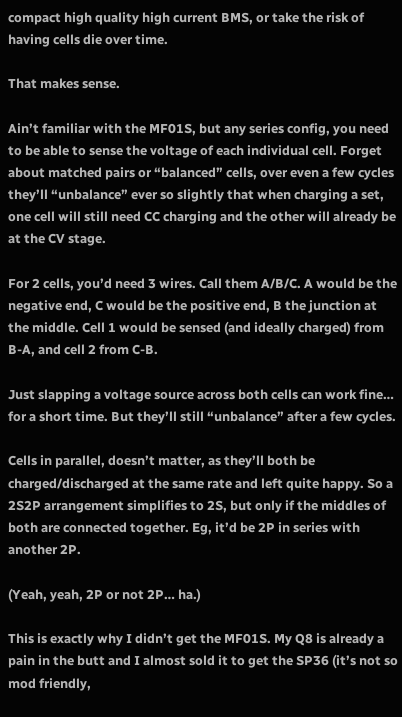compact high quality high current BMS, or take the risk of having cells die over time.

That makes sense.

Ain’t familiar with the MF01S, but any series config, you need to be able to sense the voltage of each individual cell. Forget about matched pairs or “balanced” cells, over even a few cycles they’ll “unbalance” ever so slightly that when charging a set, one cell will still need CC charging and the other will already be at the CV stage.

For 2 cells, you’d need 3 wires. Call them A/B/C. A would be the negative end, C would be the positive end, B the junction at the middle. Cell 1 would be sensed (and ideally charged) from B-A, and cell 2 from C-B.

Just slapping a voltage source across both cells can work fine… for a short time. But they’ll still “unbalance” after a few cycles.

Cells in parallel, doesn’t matter, as they’ll both be charged/discharged at the same rate and left quite happy. So a 2S2P arrangement simplifies to 2S, but only if the middles of both are connected together. Eg, it’d be 2P in series with another 2P.

(Yeah, yeah, 2P or not 2P… ha.)

This is exactly why I didn’t get the MF01S. My Q8 is already a pain in the butt and I almost sold it to get the SP36 (it’s not so mod friendly,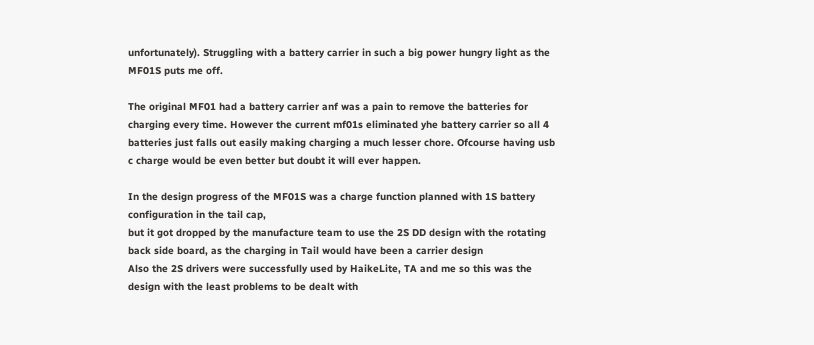unfortunately). Struggling with a battery carrier in such a big power hungry light as the MF01S puts me off.

The original MF01 had a battery carrier anf was a pain to remove the batteries for charging every time. However the current mf01s eliminated yhe battery carrier so all 4 batteries just falls out easily making charging a much lesser chore. Ofcourse having usb c charge would be even better but doubt it will ever happen.

In the design progress of the MF01S was a charge function planned with 1S battery configuration in the tail cap,
but it got dropped by the manufacture team to use the 2S DD design with the rotating back side board, as the charging in Tail would have been a carrier design
Also the 2S drivers were successfully used by HaikeLite, TA and me so this was the design with the least problems to be dealt with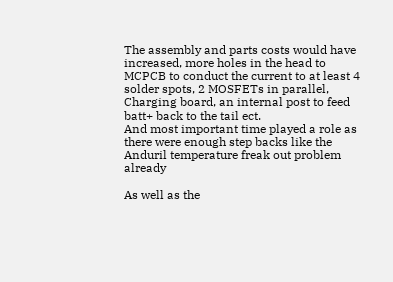The assembly and parts costs would have increased, more holes in the head to MCPCB to conduct the current to at least 4 solder spots, 2 MOSFETs in parallel, Charging board, an internal post to feed batt+ back to the tail ect.
And most important time played a role as there were enough step backs like the Anduril temperature freak out problem already

As well as the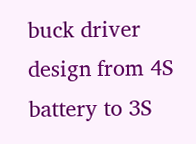buck driver design from 4S battery to 3S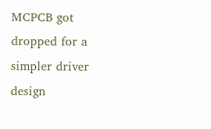MCPCB got dropped for a simpler driver design